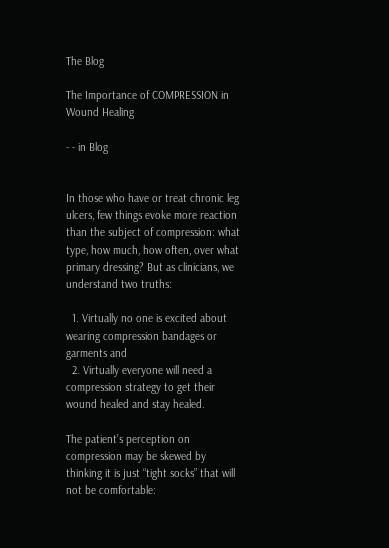The Blog

The Importance of COMPRESSION in Wound Healing

- - in Blog


In those who have or treat chronic leg ulcers, few things evoke more reaction than the subject of compression: what type, how much, how often, over what primary dressing? But as clinicians, we understand two truths:

  1. Virtually no one is excited about wearing compression bandages or garments and
  2. Virtually everyone will need a compression strategy to get their wound healed and stay healed.

The patient’s perception on compression may be skewed by thinking it is just “tight socks” that will not be comfortable: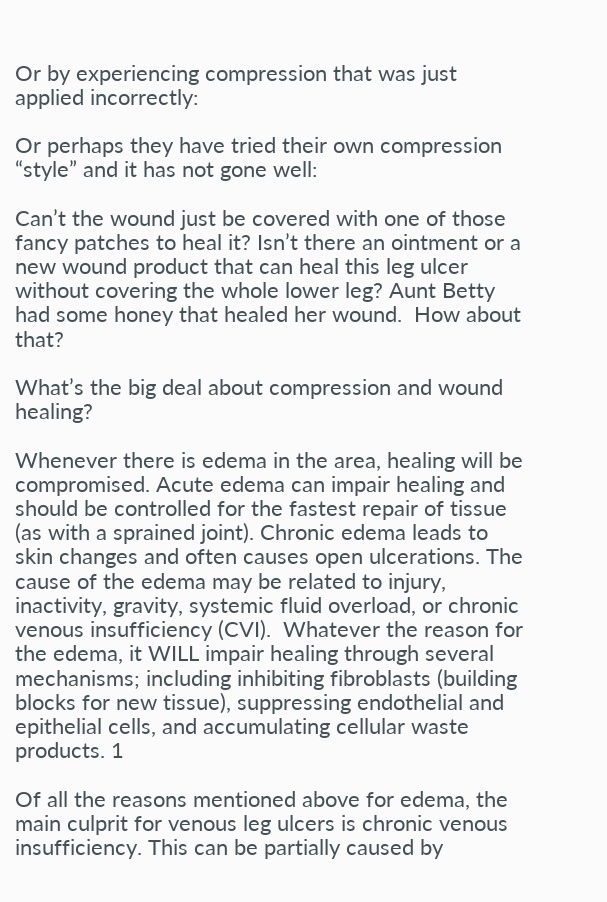Or by experiencing compression that was just applied incorrectly:

Or perhaps they have tried their own compression “style” and it has not gone well:

Can’t the wound just be covered with one of those fancy patches to heal it? Isn’t there an ointment or a new wound product that can heal this leg ulcer without covering the whole lower leg? Aunt Betty had some honey that healed her wound.  How about that?

What’s the big deal about compression and wound healing?

Whenever there is edema in the area, healing will be compromised. Acute edema can impair healing and should be controlled for the fastest repair of tissue (as with a sprained joint). Chronic edema leads to skin changes and often causes open ulcerations. The cause of the edema may be related to injury, inactivity, gravity, systemic fluid overload, or chronic venous insufficiency (CVI).  Whatever the reason for the edema, it WILL impair healing through several mechanisms; including inhibiting fibroblasts (building blocks for new tissue), suppressing endothelial and epithelial cells, and accumulating cellular waste products. 1

Of all the reasons mentioned above for edema, the main culprit for venous leg ulcers is chronic venous insufficiency. This can be partially caused by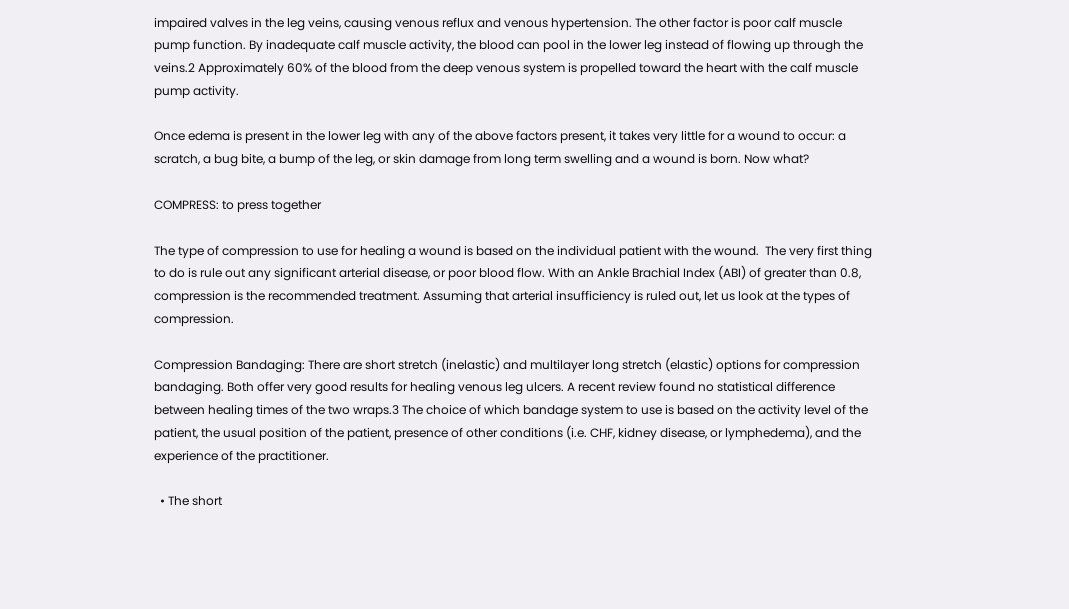impaired valves in the leg veins, causing venous reflux and venous hypertension. The other factor is poor calf muscle pump function. By inadequate calf muscle activity, the blood can pool in the lower leg instead of flowing up through the veins.2 Approximately 60% of the blood from the deep venous system is propelled toward the heart with the calf muscle pump activity.

Once edema is present in the lower leg with any of the above factors present, it takes very little for a wound to occur: a scratch, a bug bite, a bump of the leg, or skin damage from long term swelling and a wound is born. Now what?

COMPRESS: to press together

The type of compression to use for healing a wound is based on the individual patient with the wound.  The very first thing to do is rule out any significant arterial disease, or poor blood flow. With an Ankle Brachial Index (ABI) of greater than 0.8, compression is the recommended treatment. Assuming that arterial insufficiency is ruled out, let us look at the types of compression.

Compression Bandaging: There are short stretch (inelastic) and multilayer long stretch (elastic) options for compression bandaging. Both offer very good results for healing venous leg ulcers. A recent review found no statistical difference between healing times of the two wraps.3 The choice of which bandage system to use is based on the activity level of the patient, the usual position of the patient, presence of other conditions (i.e. CHF, kidney disease, or lymphedema), and the experience of the practitioner.

  • The short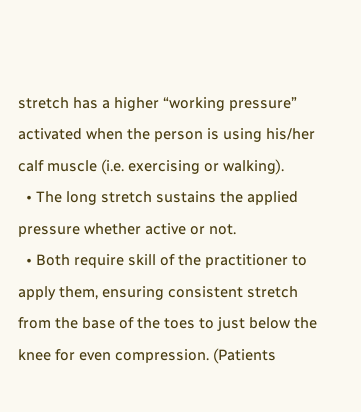stretch has a higher “working pressure” activated when the person is using his/her calf muscle (i.e. exercising or walking).
  • The long stretch sustains the applied pressure whether active or not.
  • Both require skill of the practitioner to apply them, ensuring consistent stretch from the base of the toes to just below the knee for even compression. (Patients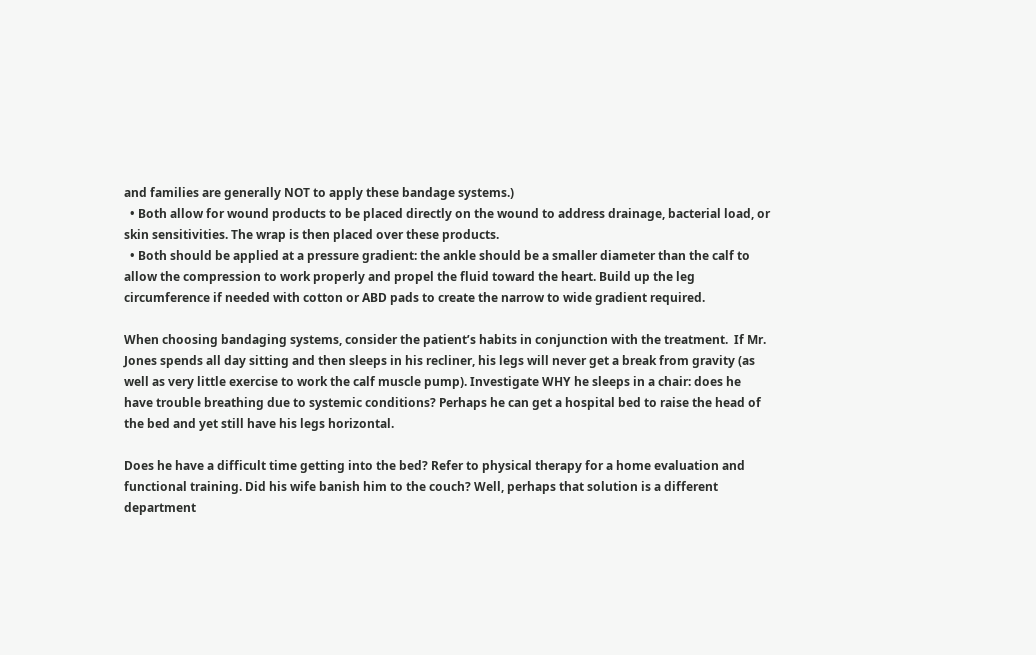and families are generally NOT to apply these bandage systems.)
  • Both allow for wound products to be placed directly on the wound to address drainage, bacterial load, or skin sensitivities. The wrap is then placed over these products.
  • Both should be applied at a pressure gradient: the ankle should be a smaller diameter than the calf to allow the compression to work properly and propel the fluid toward the heart. Build up the leg circumference if needed with cotton or ABD pads to create the narrow to wide gradient required.

When choosing bandaging systems, consider the patient’s habits in conjunction with the treatment.  If Mr. Jones spends all day sitting and then sleeps in his recliner, his legs will never get a break from gravity (as well as very little exercise to work the calf muscle pump). Investigate WHY he sleeps in a chair: does he have trouble breathing due to systemic conditions? Perhaps he can get a hospital bed to raise the head of the bed and yet still have his legs horizontal.

Does he have a difficult time getting into the bed? Refer to physical therapy for a home evaluation and functional training. Did his wife banish him to the couch? Well, perhaps that solution is a different department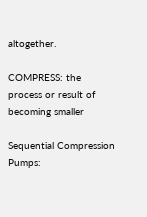altogether.

COMPRESS: the process or result of becoming smaller

Sequential Compression Pumps: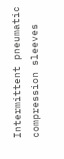Intermittent pneumatic compression sleeves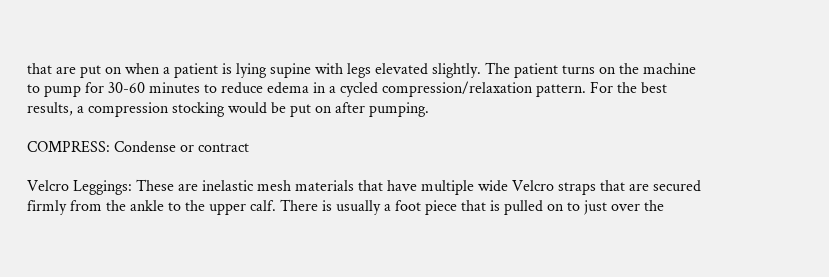that are put on when a patient is lying supine with legs elevated slightly. The patient turns on the machine to pump for 30-60 minutes to reduce edema in a cycled compression/relaxation pattern. For the best results, a compression stocking would be put on after pumping.

COMPRESS: Condense or contract

Velcro Leggings: These are inelastic mesh materials that have multiple wide Velcro straps that are secured firmly from the ankle to the upper calf. There is usually a foot piece that is pulled on to just over the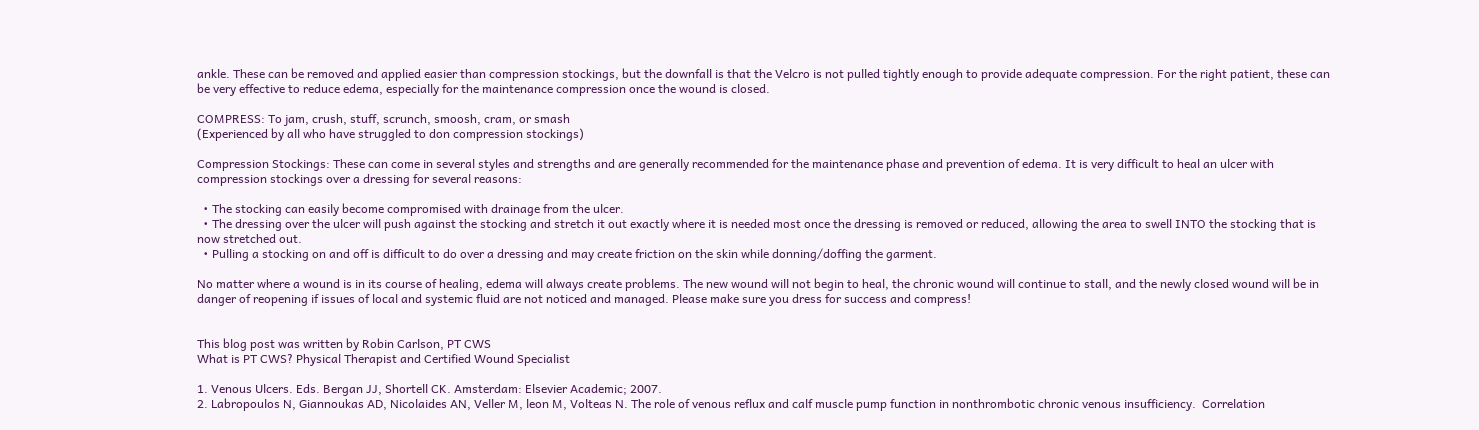ankle. These can be removed and applied easier than compression stockings, but the downfall is that the Velcro is not pulled tightly enough to provide adequate compression. For the right patient, these can be very effective to reduce edema, especially for the maintenance compression once the wound is closed.

COMPRESS: To jam, crush, stuff, scrunch, smoosh, cram, or smash
(Experienced by all who have struggled to don compression stockings)

Compression Stockings: These can come in several styles and strengths and are generally recommended for the maintenance phase and prevention of edema. It is very difficult to heal an ulcer with compression stockings over a dressing for several reasons:

  • The stocking can easily become compromised with drainage from the ulcer.
  • The dressing over the ulcer will push against the stocking and stretch it out exactly where it is needed most once the dressing is removed or reduced, allowing the area to swell INTO the stocking that is now stretched out.
  • Pulling a stocking on and off is difficult to do over a dressing and may create friction on the skin while donning/doffing the garment.

No matter where a wound is in its course of healing, edema will always create problems. The new wound will not begin to heal, the chronic wound will continue to stall, and the newly closed wound will be in danger of reopening if issues of local and systemic fluid are not noticed and managed. Please make sure you dress for success and compress!


This blog post was written by Robin Carlson, PT CWS
What is PT CWS? Physical Therapist and Certified Wound Specialist

1. Venous Ulcers. Eds. Bergan JJ, Shortell CK. Amsterdam: Elsevier Academic; 2007.
2. Labropoulos N, Giannoukas AD, Nicolaides AN, Veller M, leon M, Volteas N. The role of venous reflux and calf muscle pump function in nonthrombotic chronic venous insufficiency.  Correlation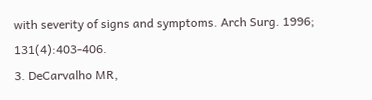with severity of signs and symptoms. Arch Surg. 1996; 131(4):403-406.
3. DeCarvalho MR,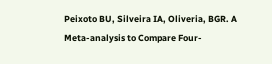Peixoto BU, Silveira IA, Oliveria, BGR. A Meta-analysis to Compare Four-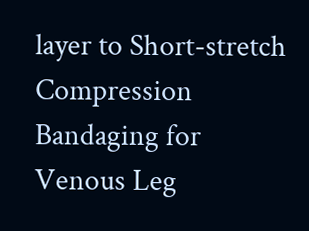layer to Short-stretch Compression Bandaging for Venous Leg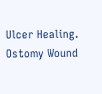Ulcer Healing. Ostomy Wound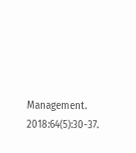Management. 2018:64(5):30-37.